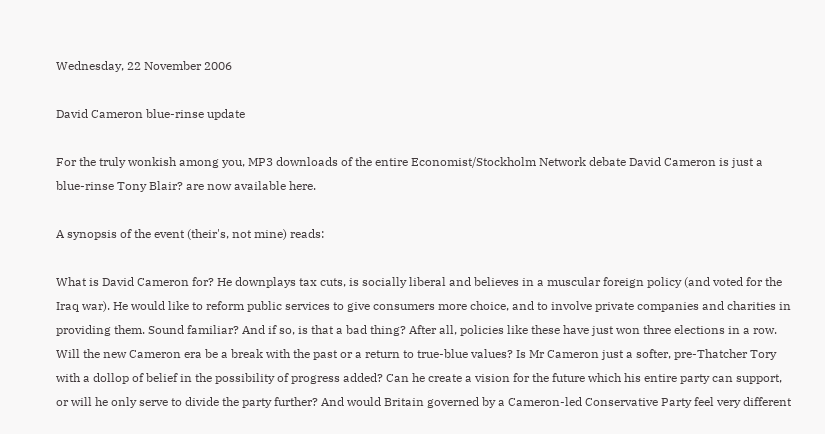Wednesday, 22 November 2006

David Cameron blue-rinse update

For the truly wonkish among you, MP3 downloads of the entire Economist/Stockholm Network debate David Cameron is just a blue-rinse Tony Blair? are now available here.

A synopsis of the event (their's, not mine) reads:

What is David Cameron for? He downplays tax cuts, is socially liberal and believes in a muscular foreign policy (and voted for the Iraq war). He would like to reform public services to give consumers more choice, and to involve private companies and charities in providing them. Sound familiar? And if so, is that a bad thing? After all, policies like these have just won three elections in a row. Will the new Cameron era be a break with the past or a return to true-blue values? Is Mr Cameron just a softer, pre-Thatcher Tory with a dollop of belief in the possibility of progress added? Can he create a vision for the future which his entire party can support, or will he only serve to divide the party further? And would Britain governed by a Cameron-led Conservative Party feel very different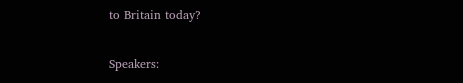to Britain today?

Speakers: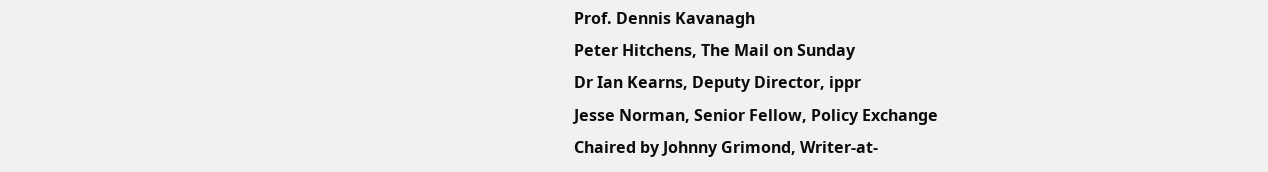Prof. Dennis Kavanagh
Peter Hitchens, The Mail on Sunday
Dr Ian Kearns, Deputy Director, ippr
Jesse Norman, Senior Fellow, Policy Exchange
Chaired by Johnny Grimond, Writer-at-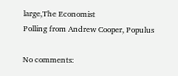large,The Economist
Polling from Andrew Cooper, Populus

No comments: